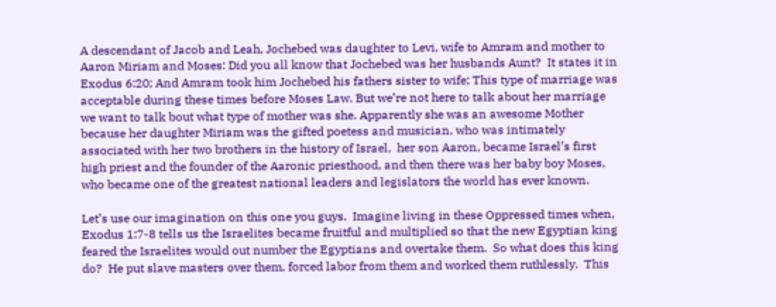A descendant of Jacob and Leah, Jochebed was daughter to Levi, wife to Amram and mother to Aaron Miriam and Moses: Did you all know that Jochebed was her husbands Aunt?  It states it in Exodus 6:20; And Amram took him Jochebed his fathers sister to wife; This type of marriage was acceptable during these times before Moses Law. But we’re not here to talk about her marriage we want to talk bout what type of mother was she. Apparently she was an awesome Mother because her daughter Miriam was the gifted poetess and musician, who was intimately associated with her two brothers in the history of Israel,  her son Aaron, became Israel’s first high priest and the founder of the Aaronic priesthood, and then there was her baby boy Moses, who became one of the greatest national leaders and legislators the world has ever known.

Let’s use our imagination on this one you guys.  Imagine living in these Oppressed times when, Exodus 1:7-8 tells us the Israelites became fruitful and multiplied so that the new Egyptian king feared the Israelites would out number the Egyptians and overtake them.  So what does this king do?  He put slave masters over them, forced labor from them and worked them ruthlessly.  This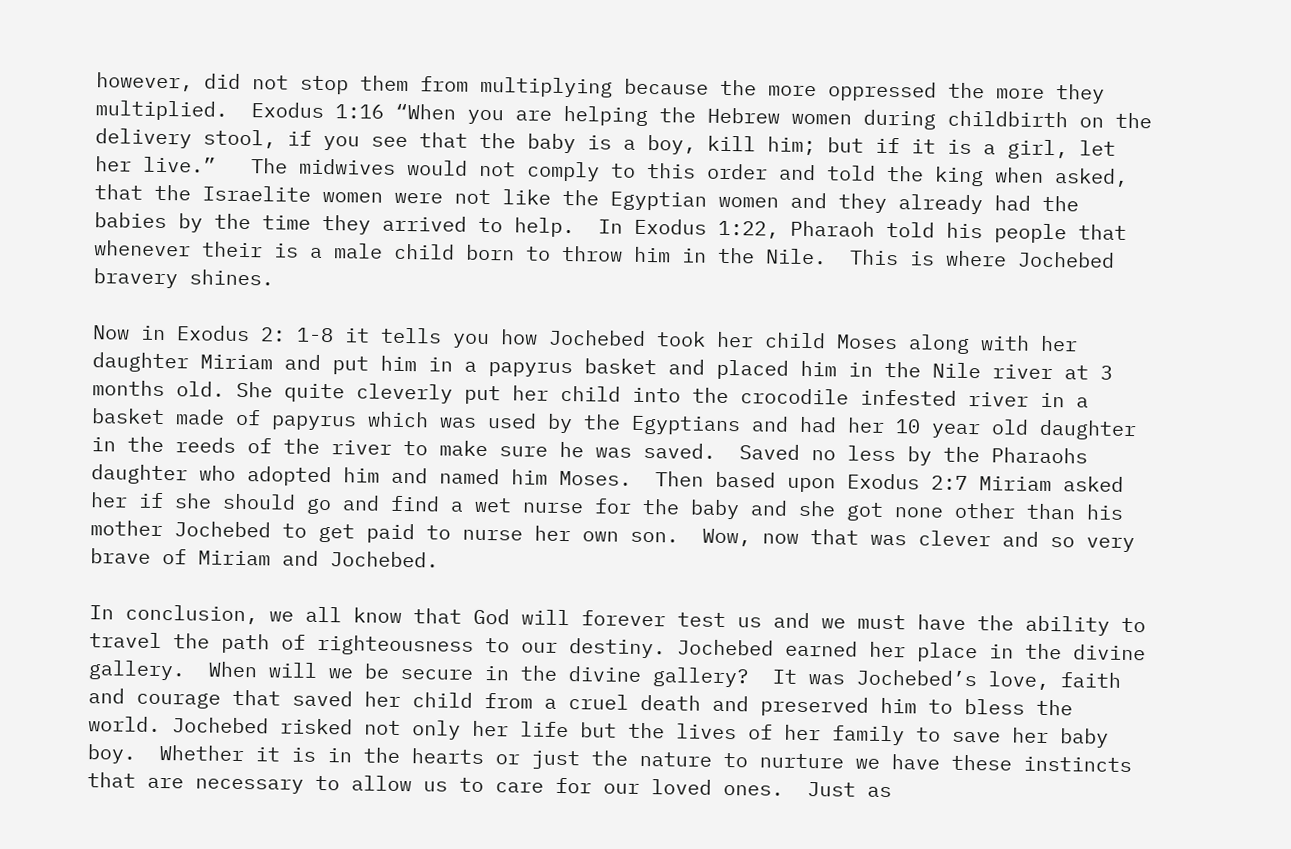however, did not stop them from multiplying because the more oppressed the more they multiplied.  Exodus 1:16 “When you are helping the Hebrew women during childbirth on the delivery stool, if you see that the baby is a boy, kill him; but if it is a girl, let her live.”   The midwives would not comply to this order and told the king when asked, that the Israelite women were not like the Egyptian women and they already had the babies by the time they arrived to help.  In Exodus 1:22, Pharaoh told his people that whenever their is a male child born to throw him in the Nile.  This is where Jochebed bravery shines.

Now in Exodus 2: 1-8 it tells you how Jochebed took her child Moses along with her daughter Miriam and put him in a papyrus basket and placed him in the Nile river at 3 months old. She quite cleverly put her child into the crocodile infested river in a basket made of papyrus which was used by the Egyptians and had her 10 year old daughter in the reeds of the river to make sure he was saved.  Saved no less by the Pharaohs daughter who adopted him and named him Moses.  Then based upon Exodus 2:7 Miriam asked her if she should go and find a wet nurse for the baby and she got none other than his mother Jochebed to get paid to nurse her own son.  Wow, now that was clever and so very brave of Miriam and Jochebed.

In conclusion, we all know that God will forever test us and we must have the ability to travel the path of righteousness to our destiny. Jochebed earned her place in the divine gallery.  When will we be secure in the divine gallery?  It was Jochebed’s love, faith and courage that saved her child from a cruel death and preserved him to bless the world. Jochebed risked not only her life but the lives of her family to save her baby boy.  Whether it is in the hearts or just the nature to nurture we have these instincts that are necessary to allow us to care for our loved ones.  Just as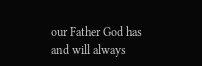our Father God has and will always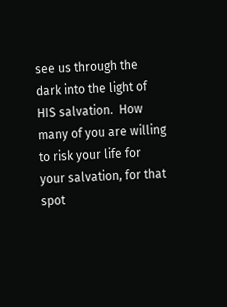see us through the dark into the light of HIS salvation.  How many of you are willing to risk your life for your salvation, for that spot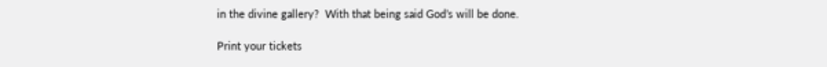in the divine gallery?  With that being said God’s will be done.

Print your tickets